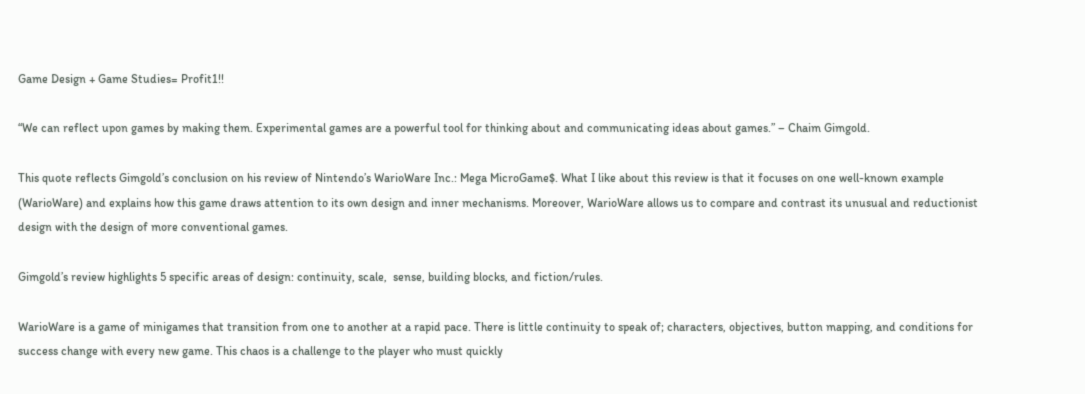Game Design + Game Studies= Profit1!!

“We can reflect upon games by making them. Experimental games are a powerful tool for thinking about and communicating ideas about games.” – Chaim Gimgold.

This quote reflects Gimgold’s conclusion on his review of Nintendo’s WarioWare Inc.: Mega MicroGame$. What I like about this review is that it focuses on one well-known example (WarioWare) and explains how this game draws attention to its own design and inner mechanisms. Moreover, WarioWare allows us to compare and contrast its unusual and reductionist design with the design of more conventional games.

Gimgold’s review highlights 5 specific areas of design: continuity, scale,  sense, building blocks, and fiction/rules.

WarioWare is a game of minigames that transition from one to another at a rapid pace. There is little continuity to speak of; characters, objectives, button mapping, and conditions for success change with every new game. This chaos is a challenge to the player who must quickly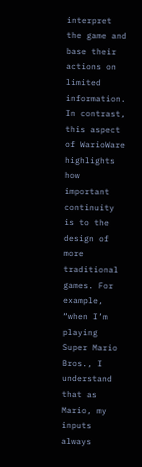interpret the game and base their actions on limited information. In contrast, this aspect of WarioWare highlights how important continuity is to the design of more traditional games. For example, “when I’m playing Super Mario Bros., I understand that as Mario, my inputs always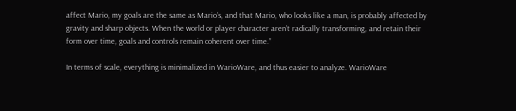affect Mario, my goals are the same as Mario’s, and that Mario, who looks like a man, is probably affected by gravity and sharp objects. When the world or player character aren’t radically transforming, and retain their form over time, goals and controls remain coherent over time.”

In terms of scale, everything is minimalized in WarioWare, and thus easier to analyze. WarioWare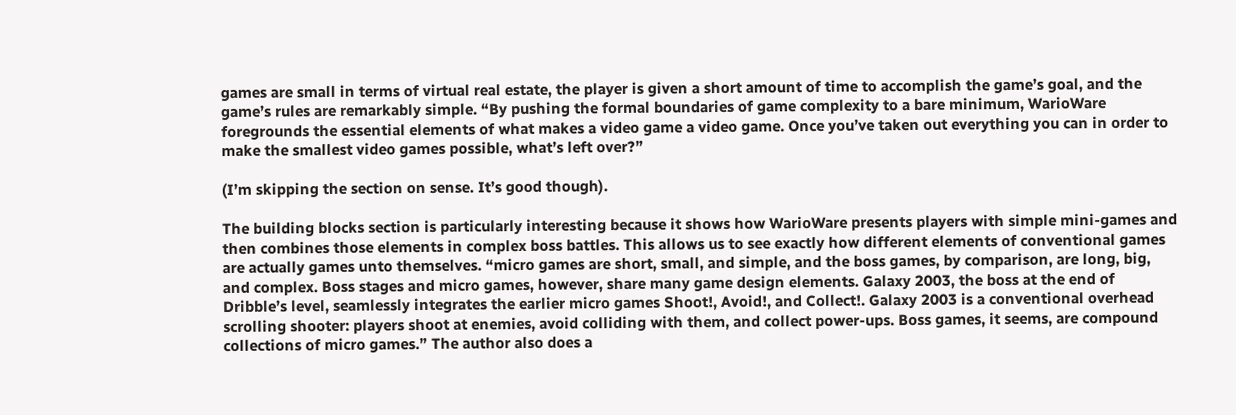games are small in terms of virtual real estate, the player is given a short amount of time to accomplish the game’s goal, and the game’s rules are remarkably simple. “By pushing the formal boundaries of game complexity to a bare minimum, WarioWare foregrounds the essential elements of what makes a video game a video game. Once you’ve taken out everything you can in order to make the smallest video games possible, what’s left over?”

(I’m skipping the section on sense. It’s good though).

The building blocks section is particularly interesting because it shows how WarioWare presents players with simple mini-games and then combines those elements in complex boss battles. This allows us to see exactly how different elements of conventional games are actually games unto themselves. “micro games are short, small, and simple, and the boss games, by comparison, are long, big, and complex. Boss stages and micro games, however, share many game design elements. Galaxy 2003, the boss at the end of Dribble’s level, seamlessly integrates the earlier micro games Shoot!, Avoid!, and Collect!. Galaxy 2003 is a conventional overhead scrolling shooter: players shoot at enemies, avoid colliding with them, and collect power-ups. Boss games, it seems, are compound collections of micro games.” The author also does a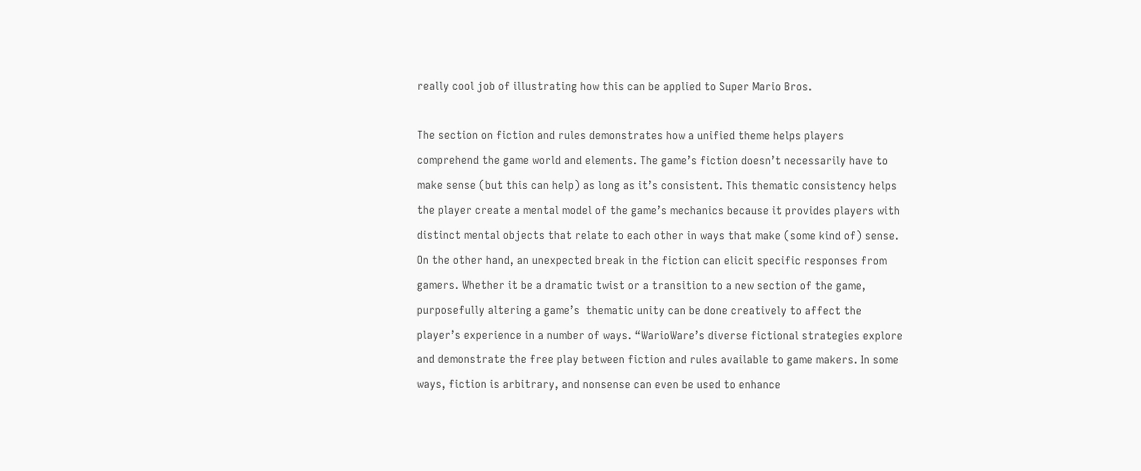really cool job of illustrating how this can be applied to Super Mario Bros.

The section on fiction and rules demonstrates how a unified theme helps players comprehend the game world and elements. The game’s fiction doesn’t necessarily have to make sense (but this can help) as long as it’s consistent. This thematic consistency helps the player create a mental model of the game’s mechanics because it provides players with distinct mental objects that relate to each other in ways that make (some kind of) sense. On the other hand, an unexpected break in the fiction can elicit specific responses from gamers. Whether it be a dramatic twist or a transition to a new section of the game, purposefully altering a game’s  thematic unity can be done creatively to affect the player’s experience in a number of ways. “WarioWare’s diverse fictional strategies explore and demonstrate the free play between fiction and rules available to game makers. In some ways, fiction is arbitrary, and nonsense can even be used to enhance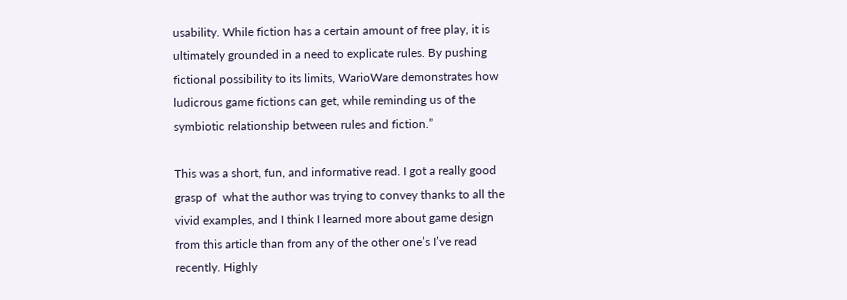usability. While fiction has a certain amount of free play, it is ultimately grounded in a need to explicate rules. By pushing fictional possibility to its limits, WarioWare demonstrates how ludicrous game fictions can get, while reminding us of the symbiotic relationship between rules and fiction.”

This was a short, fun, and informative read. I got a really good grasp of  what the author was trying to convey thanks to all the vivid examples, and I think I learned more about game design from this article than from any of the other one’s I’ve read recently. Highly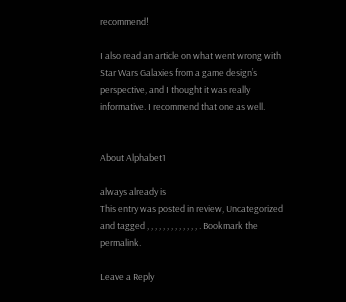recommend!

I also read an article on what went wrong with Star Wars Galaxies from a game design’s perspective, and I thought it was really informative. I recommend that one as well.


About Alphabet1

always already is
This entry was posted in review, Uncategorized and tagged , , , , , , , , , , , , , . Bookmark the permalink.

Leave a Reply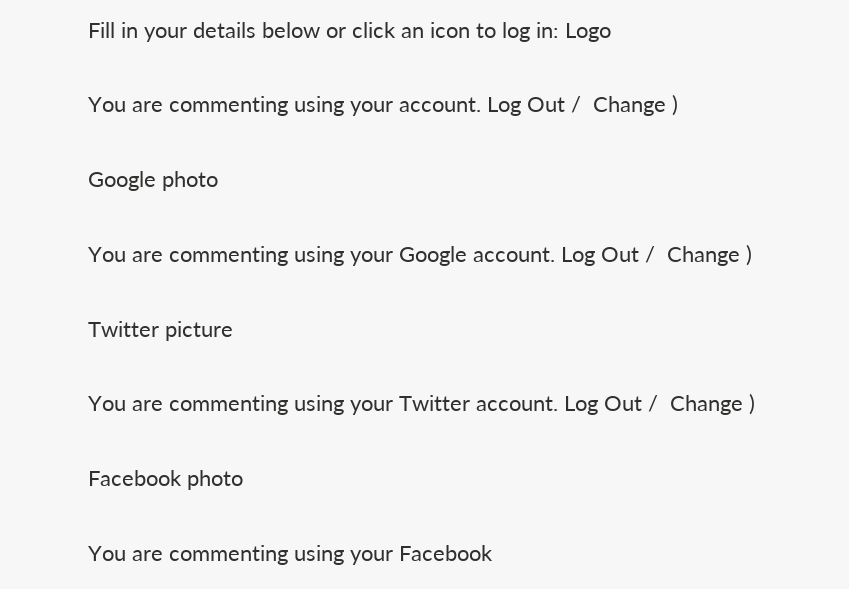Fill in your details below or click an icon to log in: Logo

You are commenting using your account. Log Out /  Change )

Google photo

You are commenting using your Google account. Log Out /  Change )

Twitter picture

You are commenting using your Twitter account. Log Out /  Change )

Facebook photo

You are commenting using your Facebook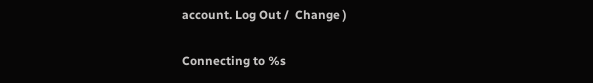account. Log Out /  Change )

Connecting to %s